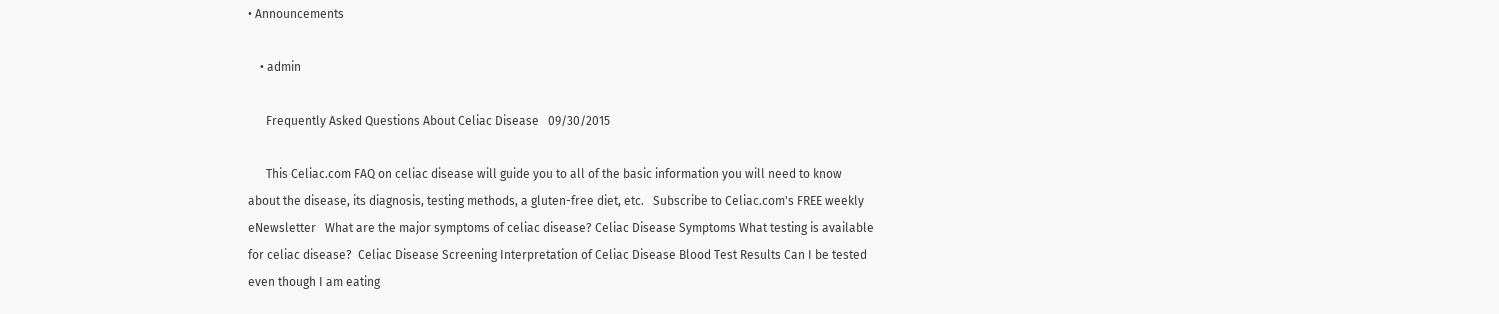• Announcements

    • admin

      Frequently Asked Questions About Celiac Disease   09/30/2015

      This Celiac.com FAQ on celiac disease will guide you to all of the basic information you will need to know about the disease, its diagnosis, testing methods, a gluten-free diet, etc.   Subscribe to Celiac.com's FREE weekly eNewsletter   What are the major symptoms of celiac disease? Celiac Disease Symptoms What testing is available for celiac disease?  Celiac Disease Screening Interpretation of Celiac Disease Blood Test Results Can I be tested even though I am eating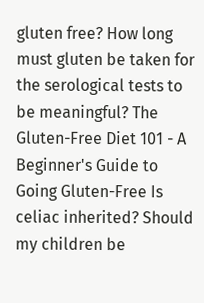gluten free? How long must gluten be taken for the serological tests to be meaningful? The Gluten-Free Diet 101 - A Beginner's Guide to Going Gluten-Free Is celiac inherited? Should my children be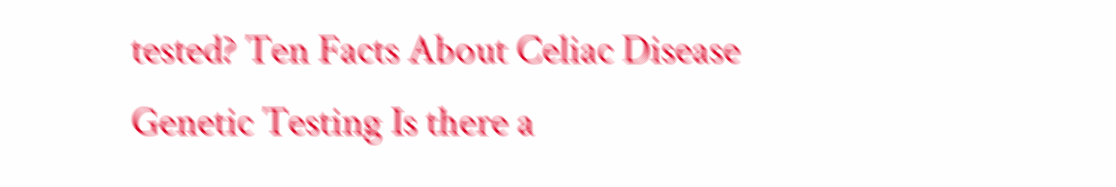tested? Ten Facts About Celiac Disease Genetic Testing Is there a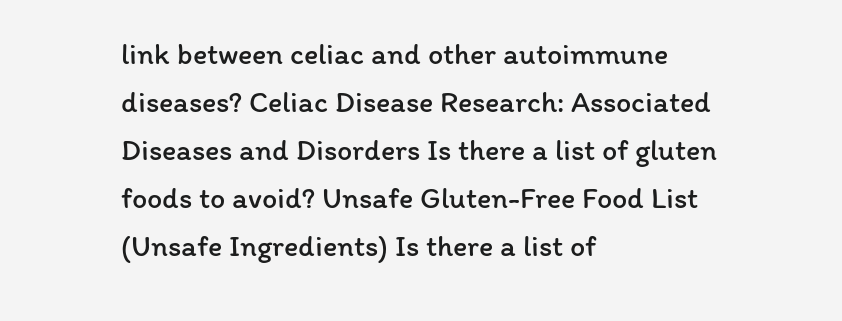link between celiac and other autoimmune diseases? Celiac Disease Research: Associated Diseases and Disorders Is there a list of gluten foods to avoid? Unsafe Gluten-Free Food List (Unsafe Ingredients) Is there a list of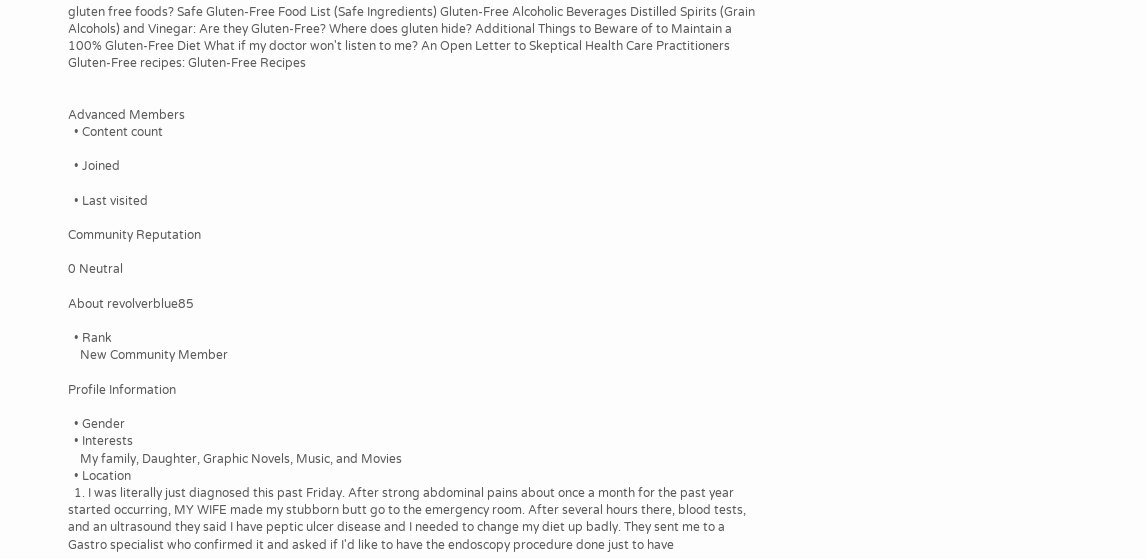gluten free foods? Safe Gluten-Free Food List (Safe Ingredients) Gluten-Free Alcoholic Beverages Distilled Spirits (Grain Alcohols) and Vinegar: Are they Gluten-Free? Where does gluten hide? Additional Things to Beware of to Maintain a 100% Gluten-Free Diet What if my doctor won't listen to me? An Open Letter to Skeptical Health Care Practitioners Gluten-Free recipes: Gluten-Free Recipes


Advanced Members
  • Content count

  • Joined

  • Last visited

Community Reputation

0 Neutral

About revolverblue85

  • Rank
    New Community Member

Profile Information

  • Gender
  • Interests
    My family, Daughter, Graphic Novels, Music, and Movies
  • Location
  1. I was literally just diagnosed this past Friday. After strong abdominal pains about once a month for the past year started occurring, MY WIFE made my stubborn butt go to the emergency room. After several hours there, blood tests, and an ultrasound they said I have peptic ulcer disease and I needed to change my diet up badly. They sent me to a Gastro specialist who confirmed it and asked if I'd like to have the endoscopy procedure done just to have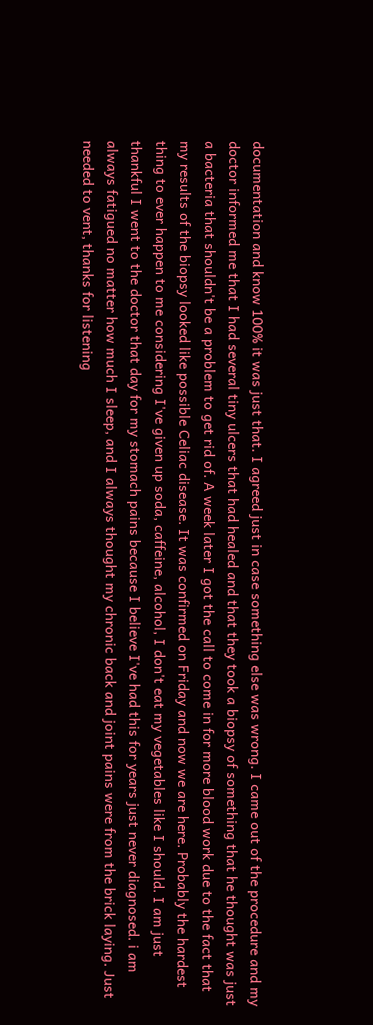documentation and know 100% it was just that. I agreed just in case something else was wrong. I came out of the procedure and my doctor informed me that I had several tiny ulcers that had healed and that they took a biopsy of something that he thought was just a bacteria that shouldn't be a problem to get rid of. A week later I got the call to come in for more blood work due to the fact that my results of the biopsy looked like possible Celiac disease. It was confirmed on Friday and now we are here. Probably the hardest thing to ever happen to me considering I've given up soda, caffeine, alcohol, I don't eat my vegetables like I should. I am just thankful I went to the doctor that day for my stomach pains because I believe I've had this for years just never diagnosed. i am always fatigued no matter how much I sleep, and I always thought my chronic back and joint pains were from the brick laying. Just needed to vent, thanks for listening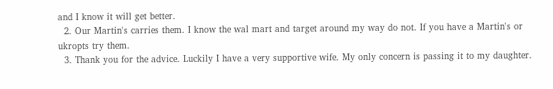and I know it will get better.
  2. Our Martin's carries them. I know the wal mart and target around my way do not. If you have a Martin's or ukropts try them.
  3. Thank you for the advice. Luckily I have a very supportive wife. My only concern is passing it to my daughter.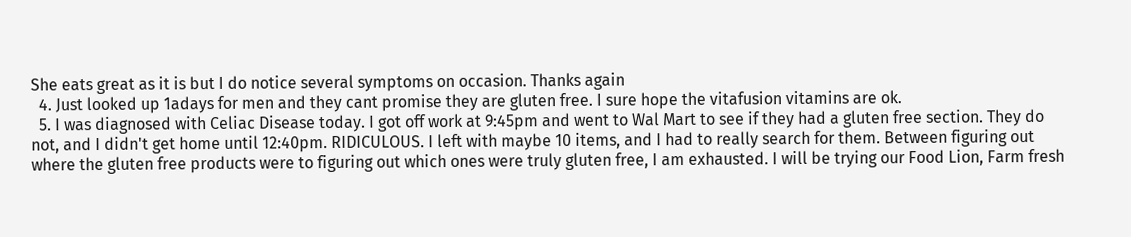She eats great as it is but I do notice several symptoms on occasion. Thanks again
  4. Just looked up 1adays for men and they cant promise they are gluten free. I sure hope the vitafusion vitamins are ok.
  5. I was diagnosed with Celiac Disease today. I got off work at 9:45pm and went to Wal Mart to see if they had a gluten free section. They do not, and I didn't get home until 12:40pm. RIDICULOUS. I left with maybe 10 items, and I had to really search for them. Between figuring out where the gluten free products were to figuring out which ones were truly gluten free, I am exhausted. I will be trying our Food Lion, Farm fresh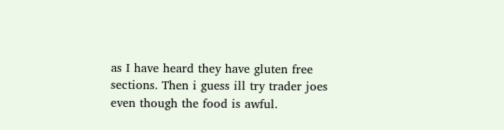as I have heard they have gluten free sections. Then i guess ill try trader joes even though the food is awful.